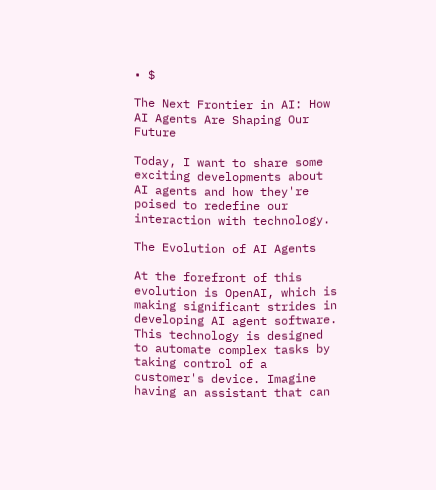• $

The Next Frontier in AI: How AI Agents Are Shaping Our Future

Today, I want to share some exciting developments about AI agents and how they're poised to redefine our interaction with technology.

The Evolution of AI Agents

At the forefront of this evolution is OpenAI, which is making significant strides in developing AI agent software. This technology is designed to automate complex tasks by taking control of a customer's device. Imagine having an assistant that can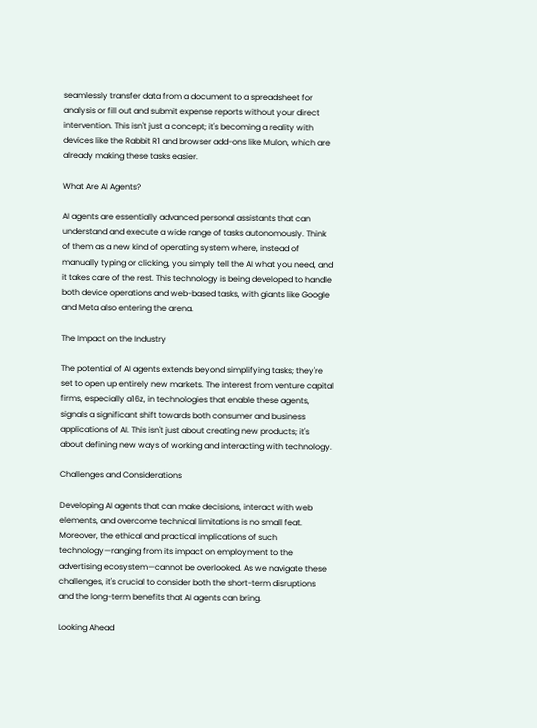seamlessly transfer data from a document to a spreadsheet for analysis or fill out and submit expense reports without your direct intervention. This isn't just a concept; it's becoming a reality with devices like the Rabbit R1 and browser add-ons like Mulon, which are already making these tasks easier.

What Are AI Agents?

AI agents are essentially advanced personal assistants that can understand and execute a wide range of tasks autonomously. Think of them as a new kind of operating system where, instead of manually typing or clicking, you simply tell the AI what you need, and it takes care of the rest. This technology is being developed to handle both device operations and web-based tasks, with giants like Google and Meta also entering the arena.

The Impact on the Industry

The potential of AI agents extends beyond simplifying tasks; they're set to open up entirely new markets. The interest from venture capital firms, especially a16z, in technologies that enable these agents, signals a significant shift towards both consumer and business applications of AI. This isn't just about creating new products; it's about defining new ways of working and interacting with technology.

Challenges and Considerations

Developing AI agents that can make decisions, interact with web elements, and overcome technical limitations is no small feat. Moreover, the ethical and practical implications of such technology—ranging from its impact on employment to the advertising ecosystem—cannot be overlooked. As we navigate these challenges, it's crucial to consider both the short-term disruptions and the long-term benefits that AI agents can bring.

Looking Ahead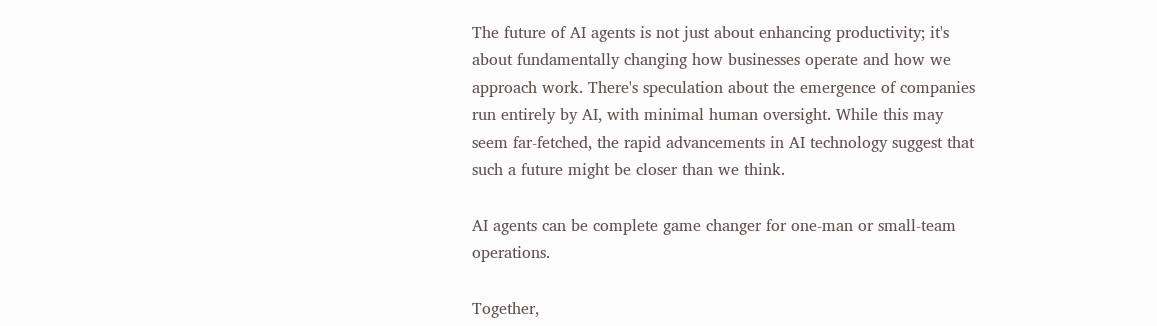The future of AI agents is not just about enhancing productivity; it's about fundamentally changing how businesses operate and how we approach work. There's speculation about the emergence of companies run entirely by AI, with minimal human oversight. While this may seem far-fetched, the rapid advancements in AI technology suggest that such a future might be closer than we think.

AI agents can be complete game changer for one-man or small-team operations.

Together,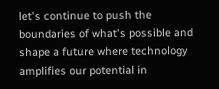let's continue to push the boundaries of what's possible and shape a future where technology amplifies our potential in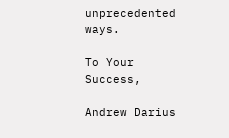unprecedented ways.

To Your Success,

Andrew Darius